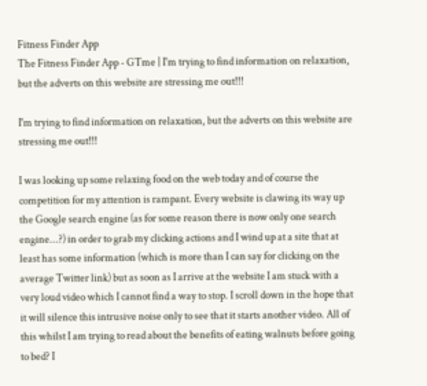Fitness Finder App
The Fitness Finder App - GTme | I'm trying to find information on relaxation, but the adverts on this website are stressing me out!!!

I'm trying to find information on relaxation, but the adverts on this website are stressing me out!!!

I was looking up some relaxing food on the web today and of course the competition for my attention is rampant. Every website is clawing its way up the Google search engine (as for some reason there is now only one search engine...?) in order to grab my clicking actions and I wind up at a site that at least has some information (which is more than I can say for clicking on the average Twitter link) but as soon as I arrive at the website I am stuck with a very loud video which I cannot find a way to stop. I scroll down in the hope that it will silence this intrusive noise only to see that it starts another video. All of this whilst I am trying to read about the benefits of eating walnuts before going to bed? I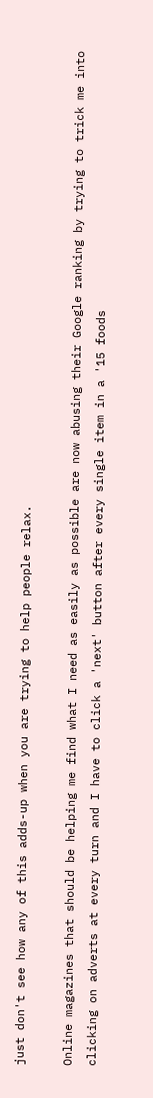just don't see how any of this adds-up when you are trying to help people relax.

Online magazines that should be helping me find what I need as easily as possible are now abusing their Google ranking by trying to trick me into clicking on adverts at every turn and I have to click a 'next' button after every single item in a '15 foods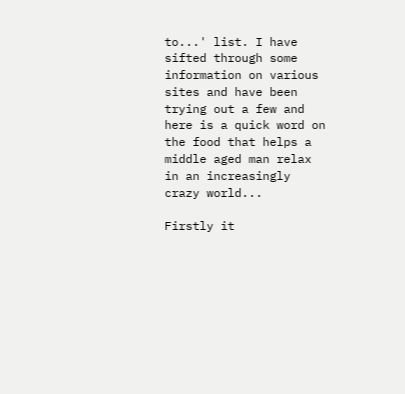to...' list. I have sifted through some information on various sites and have been trying out a few and here is a quick word on the food that helps a middle aged man relax in an increasingly crazy world...

Firstly it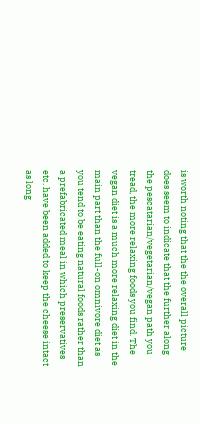is worth noting that the the overall picture does seem to indicate that the further along the pescatarian/vegetarian/vegan path you tread, the more relaxing foods you find. The vegan diet is a much more relaxing diet in the main part than the full-on omnivore diet as you tend to be eating natural foods rather than a prefabricated meal in which preservatives etc. have been added to keep the cheese intact as long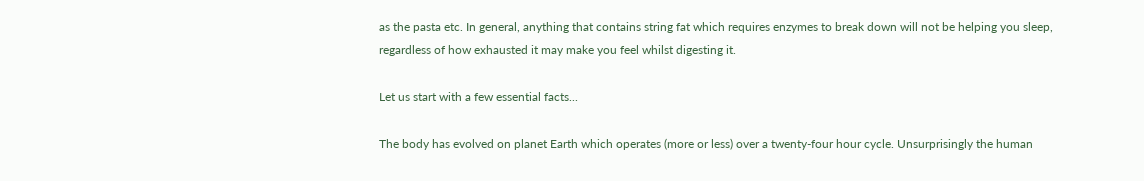as the pasta etc. In general, anything that contains string fat which requires enzymes to break down will not be helping you sleep, regardless of how exhausted it may make you feel whilst digesting it.

Let us start with a few essential facts...

The body has evolved on planet Earth which operates (more or less) over a twenty-four hour cycle. Unsurprisingly the human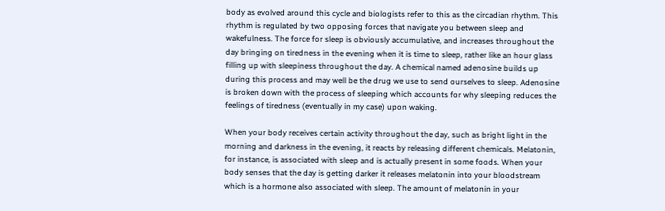body as evolved around this cycle and biologists refer to this as the circadian rhythm. This rhythm is regulated by two opposing forces that navigate you between sleep and wakefulness. The force for sleep is obviously accumulative, and increases throughout the day bringing on tiredness in the evening when it is time to sleep, rather like an hour glass filling up with sleepiness throughout the day. A chemical named adenosine builds up during this process and may well be the drug we use to send ourselves to sleep. Adenosine is broken down with the process of sleeping which accounts for why sleeping reduces the feelings of tiredness (eventually in my case) upon waking.

When your body receives certain activity throughout the day, such as bright light in the morning and darkness in the evening, it reacts by releasing different chemicals. Melatonin, for instance, is associated with sleep and is actually present in some foods. When your body senses that the day is getting darker it releases melatonin into your bloodstream which is a hormone also associated with sleep. The amount of melatonin in your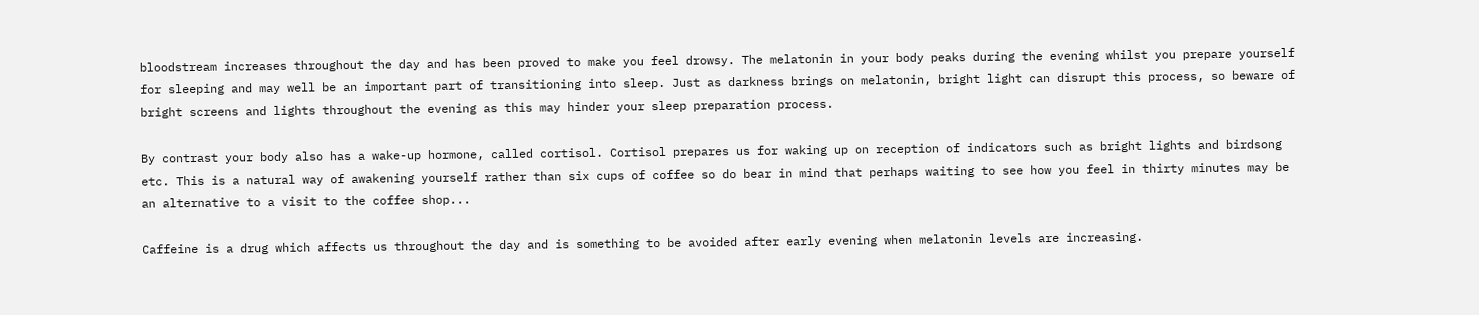bloodstream increases throughout the day and has been proved to make you feel drowsy. The melatonin in your body peaks during the evening whilst you prepare yourself for sleeping and may well be an important part of transitioning into sleep. Just as darkness brings on melatonin, bright light can disrupt this process, so beware of bright screens and lights throughout the evening as this may hinder your sleep preparation process.

By contrast your body also has a wake-up hormone, called cortisol. Cortisol prepares us for waking up on reception of indicators such as bright lights and birdsong etc. This is a natural way of awakening yourself rather than six cups of coffee so do bear in mind that perhaps waiting to see how you feel in thirty minutes may be an alternative to a visit to the coffee shop...

Caffeine is a drug which affects us throughout the day and is something to be avoided after early evening when melatonin levels are increasing.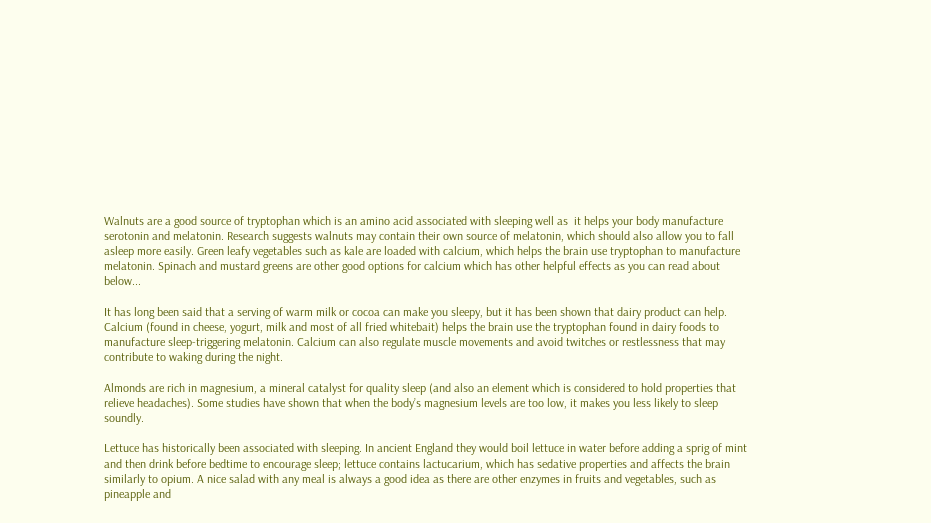Walnuts are a good source of tryptophan which is an amino acid associated with sleeping well as  it helps your body manufacture serotonin and melatonin. Research suggests walnuts may contain their own source of melatonin, which should also allow you to fall asleep more easily. Green leafy vegetables such as kale are loaded with calcium, which helps the brain use tryptophan to manufacture melatonin. Spinach and mustard greens are other good options for calcium which has other helpful effects as you can read about below...

It has long been said that a serving of warm milk or cocoa can make you sleepy, but it has been shown that dairy product can help. Calcium (found in cheese, yogurt, milk and most of all fried whitebait) helps the brain use the tryptophan found in dairy foods to manufacture sleep-triggering melatonin. Calcium can also regulate muscle movements and avoid twitches or restlessness that may contribute to waking during the night.

Almonds are rich in magnesium, a mineral catalyst for quality sleep (and also an element which is considered to hold properties that relieve headaches). Some studies have shown that when the body’s magnesium levels are too low, it makes you less likely to sleep soundly.

Lettuce has historically been associated with sleeping. In ancient England they would boil lettuce in water before adding a sprig of mint and then drink before bedtime to encourage sleep; lettuce contains lactucarium, which has sedative properties and affects the brain similarly to opium. A nice salad with any meal is always a good idea as there are other enzymes in fruits and vegetables, such as pineapple and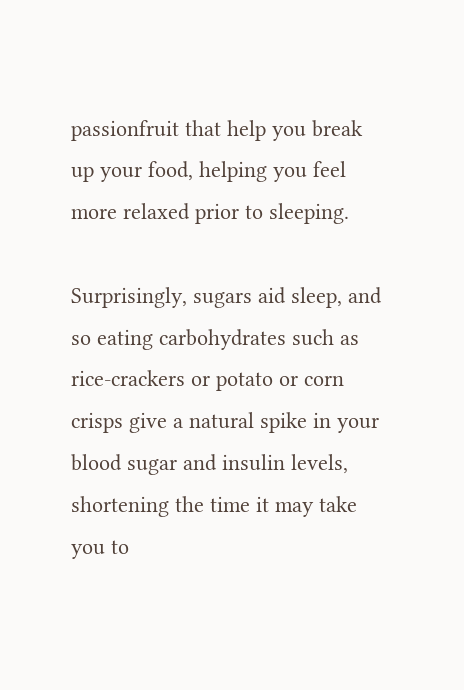passionfruit that help you break up your food, helping you feel more relaxed prior to sleeping.

Surprisingly, sugars aid sleep, and so eating carbohydrates such as rice-crackers or potato or corn crisps give a natural spike in your blood sugar and insulin levels, shortening the time it may take you to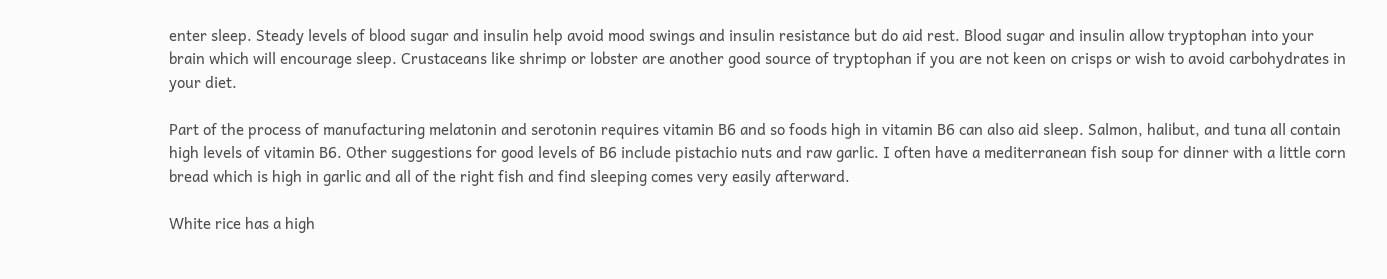enter sleep. Steady levels of blood sugar and insulin help avoid mood swings and insulin resistance but do aid rest. Blood sugar and insulin allow tryptophan into your brain which will encourage sleep. Crustaceans like shrimp or lobster are another good source of tryptophan if you are not keen on crisps or wish to avoid carbohydrates in your diet.

Part of the process of manufacturing melatonin and serotonin requires vitamin B6 and so foods high in vitamin B6 can also aid sleep. Salmon, halibut, and tuna all contain high levels of vitamin B6. Other suggestions for good levels of B6 include pistachio nuts and raw garlic. I often have a mediterranean fish soup for dinner with a little corn bread which is high in garlic and all of the right fish and find sleeping comes very easily afterward.

White rice has a high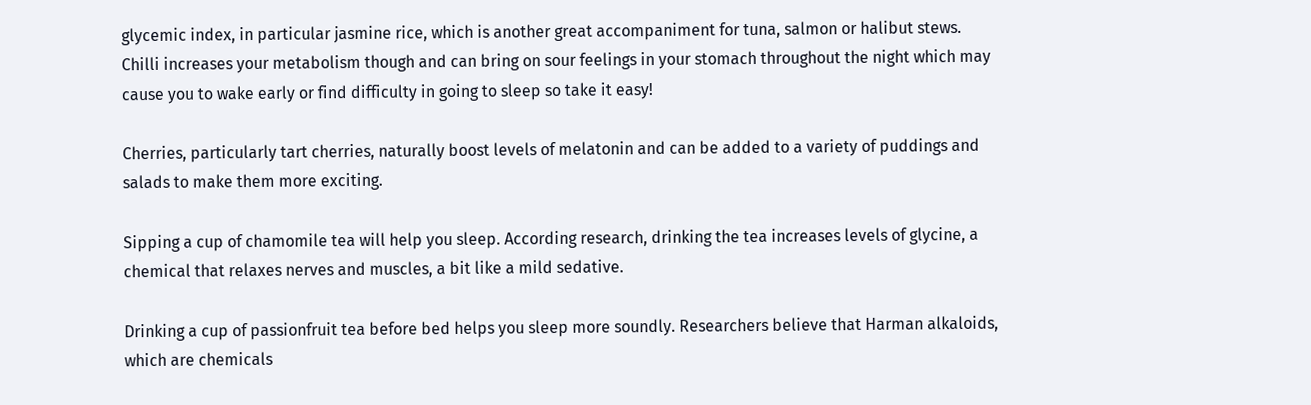glycemic index, in particular jasmine rice, which is another great accompaniment for tuna, salmon or halibut stews. Chilli increases your metabolism though and can bring on sour feelings in your stomach throughout the night which may cause you to wake early or find difficulty in going to sleep so take it easy!

Cherries, particularly tart cherries, naturally boost levels of melatonin and can be added to a variety of puddings and salads to make them more exciting.

Sipping a cup of chamomile tea will help you sleep. According research, drinking the tea increases levels of glycine, a chemical that relaxes nerves and muscles, a bit like a mild sedative.

Drinking a cup of passionfruit tea before bed helps you sleep more soundly. Researchers believe that Harman alkaloids, which are chemicals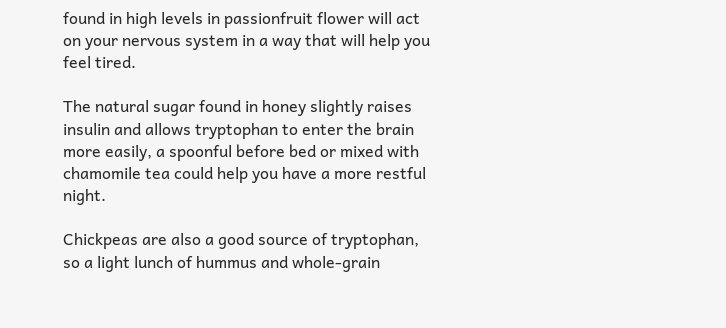found in high levels in passionfruit flower will act on your nervous system in a way that will help you feel tired.

The natural sugar found in honey slightly raises insulin and allows tryptophan to enter the brain more easily, a spoonful before bed or mixed with chamomile tea could help you have a more restful night.

Chickpeas are also a good source of tryptophan, so a light lunch of hummus and whole-grain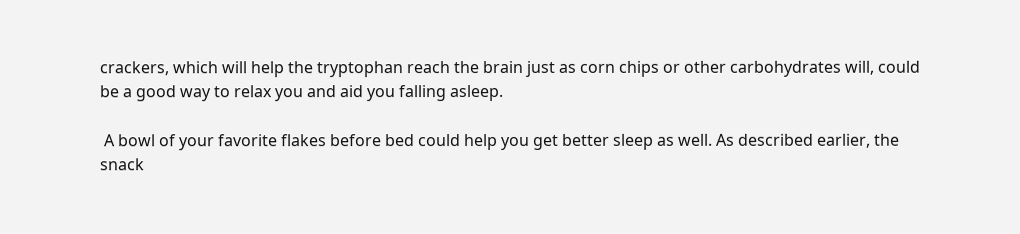crackers, which will help the tryptophan reach the brain just as corn chips or other carbohydrates will, could be a good way to relax you and aid you falling asleep.

 A bowl of your favorite flakes before bed could help you get better sleep as well. As described earlier, the snack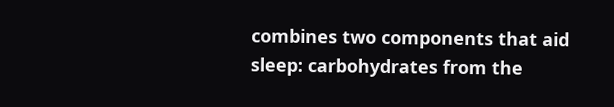combines two components that aid sleep: carbohydrates from the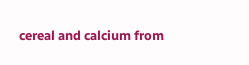cereal and calcium from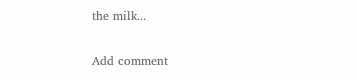the milk...

Add comment